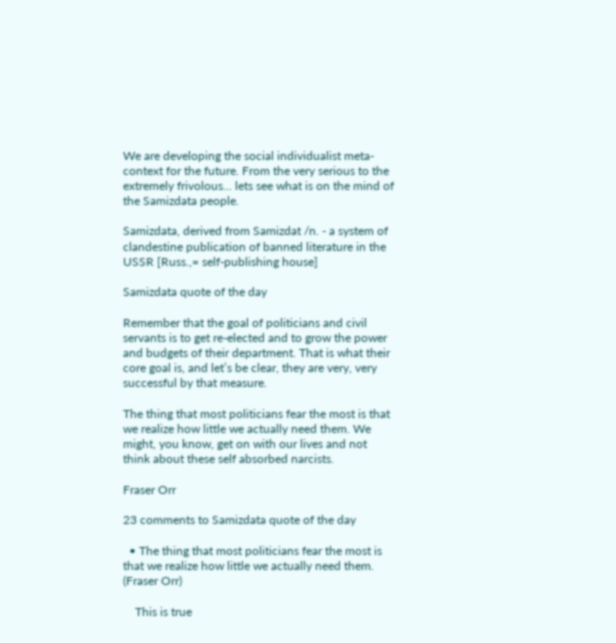We are developing the social individualist meta-context for the future. From the very serious to the extremely frivolous... lets see what is on the mind of the Samizdata people.

Samizdata, derived from Samizdat /n. - a system of clandestine publication of banned literature in the USSR [Russ.,= self-publishing house]

Samizdata quote of the day

Remember that the goal of politicians and civil servants is to get re-elected and to grow the power and budgets of their department. That is what their core goal is, and let’s be clear, they are very, very successful by that measure.

The thing that most politicians fear the most is that we realize how little we actually need them. We might, you know, get on with our lives and not think about these self absorbed narcists.

Fraser Orr

23 comments to Samizdata quote of the day

  • The thing that most politicians fear the most is that we realize how little we actually need them. (Fraser Orr)

    This is true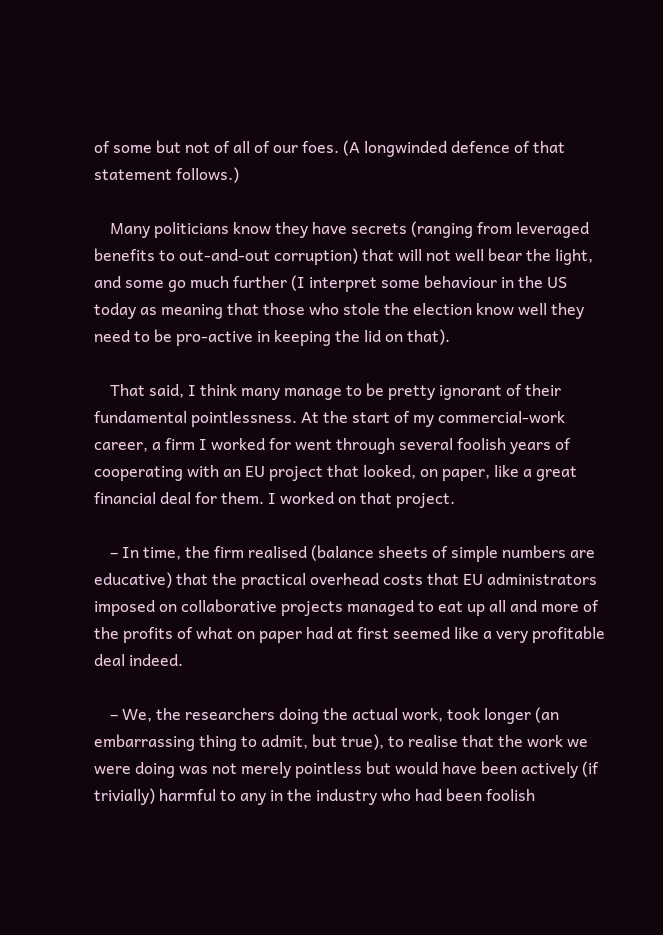of some but not of all of our foes. (A longwinded defence of that statement follows.)

    Many politicians know they have secrets (ranging from leveraged benefits to out-and-out corruption) that will not well bear the light, and some go much further (I interpret some behaviour in the US today as meaning that those who stole the election know well they need to be pro-active in keeping the lid on that).

    That said, I think many manage to be pretty ignorant of their fundamental pointlessness. At the start of my commercial-work career, a firm I worked for went through several foolish years of cooperating with an EU project that looked, on paper, like a great financial deal for them. I worked on that project.

    – In time, the firm realised (balance sheets of simple numbers are educative) that the practical overhead costs that EU administrators imposed on collaborative projects managed to eat up all and more of the profits of what on paper had at first seemed like a very profitable deal indeed.

    – We, the researchers doing the actual work, took longer (an embarrassing thing to admit, but true), to realise that the work we were doing was not merely pointless but would have been actively (if trivially) harmful to any in the industry who had been foolish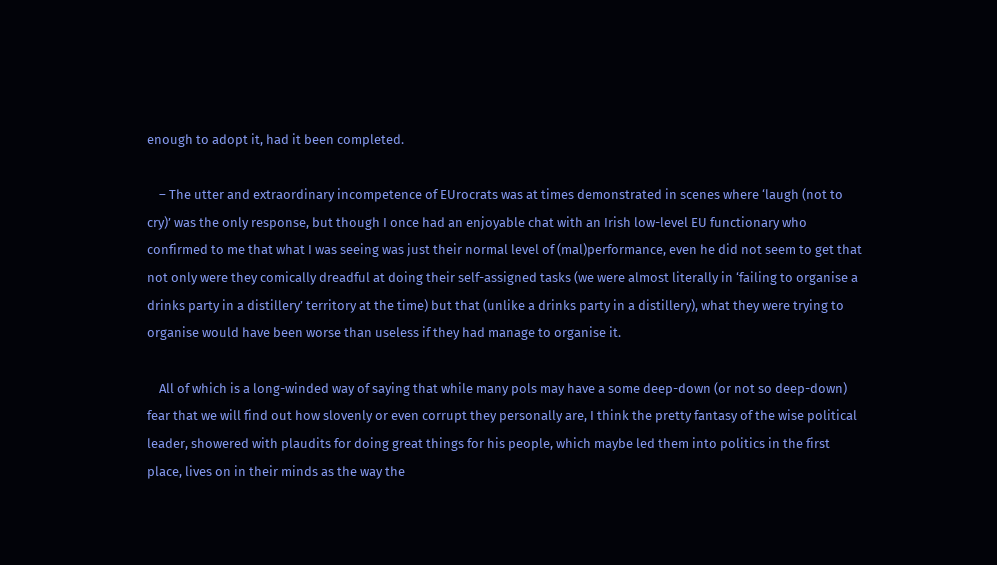enough to adopt it, had it been completed.

    – The utter and extraordinary incompetence of EUrocrats was at times demonstrated in scenes where ‘laugh (not to cry)’ was the only response, but though I once had an enjoyable chat with an Irish low-level EU functionary who confirmed to me that what I was seeing was just their normal level of (mal)performance, even he did not seem to get that not only were they comically dreadful at doing their self-assigned tasks (we were almost literally in ‘failing to organise a drinks party in a distillery’ territory at the time) but that (unlike a drinks party in a distillery), what they were trying to organise would have been worse than useless if they had manage to organise it.

    All of which is a long-winded way of saying that while many pols may have a some deep-down (or not so deep-down) fear that we will find out how slovenly or even corrupt they personally are, I think the pretty fantasy of the wise political leader, showered with plaudits for doing great things for his people, which maybe led them into politics in the first place, lives on in their minds as the way the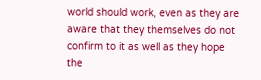world should work, even as they are aware that they themselves do not confirm to it as well as they hope the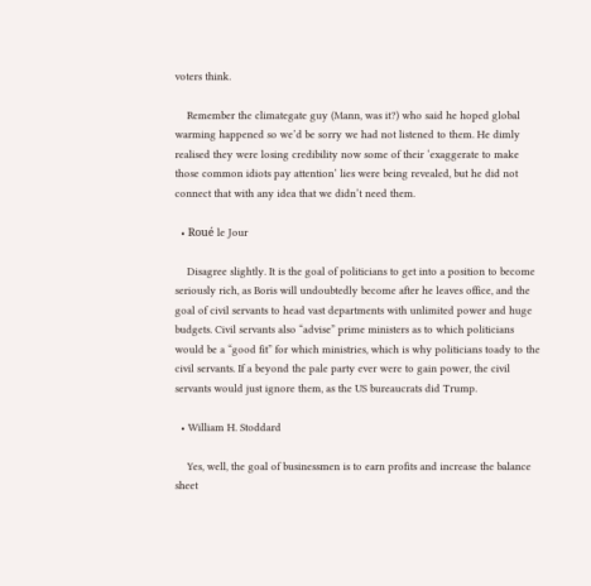voters think.

    Remember the climategate guy (Mann, was it?) who said he hoped global warming happened so we’d be sorry we had not listened to them. He dimly realised they were losing credibility now some of their ‘exaggerate to make those common idiots pay attention’ lies were being revealed, but he did not connect that with any idea that we didn’t need them.

  • Roué le Jour

    Disagree slightly. It is the goal of politicians to get into a position to become seriously rich, as Boris will undoubtedly become after he leaves office, and the goal of civil servants to head vast departments with unlimited power and huge budgets. Civil servants also “advise” prime ministers as to which politicians would be a “good fit” for which ministries, which is why politicians toady to the civil servants. If a beyond the pale party ever were to gain power, the civil servants would just ignore them, as the US bureaucrats did Trump.

  • William H. Stoddard

    Yes, well, the goal of businessmen is to earn profits and increase the balance sheet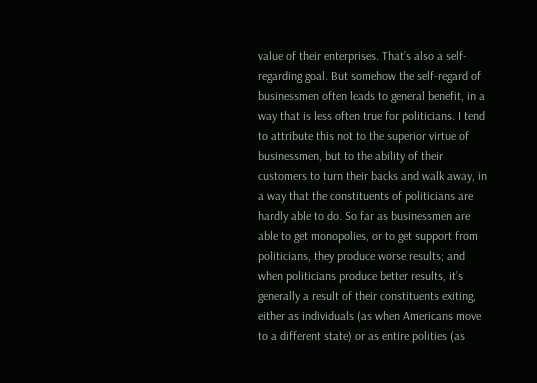value of their enterprises. That’s also a self-regarding goal. But somehow the self-regard of businessmen often leads to general benefit, in a way that is less often true for politicians. I tend to attribute this not to the superior virtue of businessmen, but to the ability of their customers to turn their backs and walk away, in a way that the constituents of politicians are hardly able to do. So far as businessmen are able to get monopolies, or to get support from politicians, they produce worse results; and when politicians produce better results, it’s generally a result of their constituents exiting, either as individuals (as when Americans move to a different state) or as entire polities (as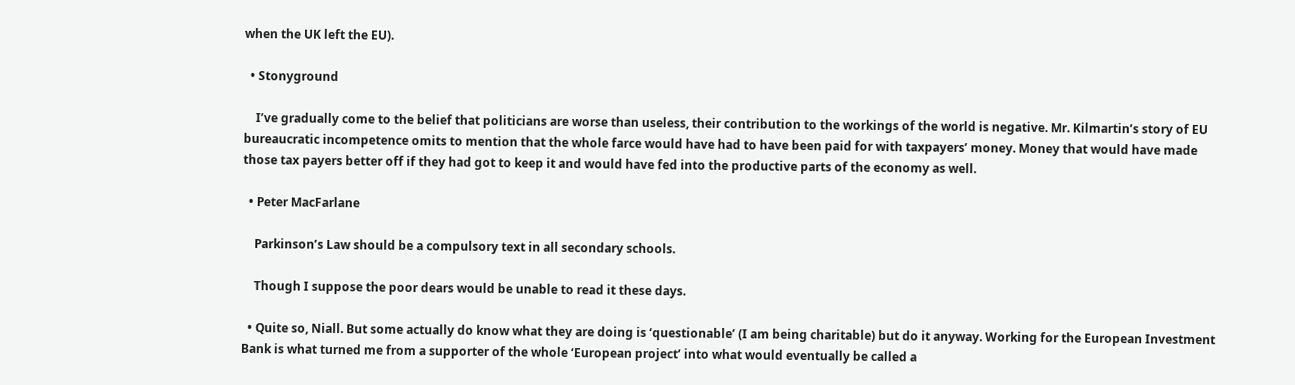when the UK left the EU).

  • Stonyground

    I’ve gradually come to the belief that politicians are worse than useless, their contribution to the workings of the world is negative. Mr. Kilmartin’s story of EU bureaucratic incompetence omits to mention that the whole farce would have had to have been paid for with taxpayers’ money. Money that would have made those tax payers better off if they had got to keep it and would have fed into the productive parts of the economy as well.

  • Peter MacFarlane

    Parkinson’s Law should be a compulsory text in all secondary schools.

    Though I suppose the poor dears would be unable to read it these days.

  • Quite so, Niall. But some actually do know what they are doing is ‘questionable’ (I am being charitable) but do it anyway. Working for the European Investment Bank is what turned me from a supporter of the whole ‘European project’ into what would eventually be called a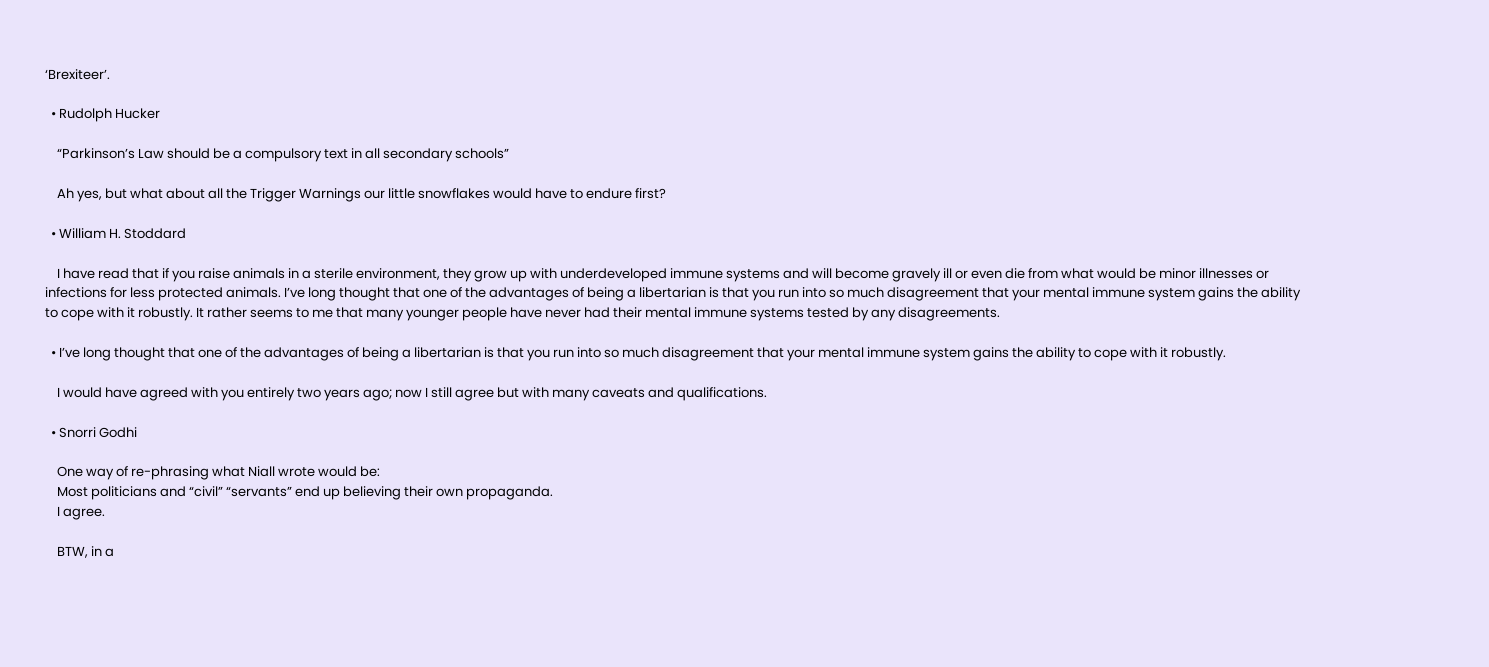‘Brexiteer’.

  • Rudolph Hucker

    “Parkinson’s Law should be a compulsory text in all secondary schools”

    Ah yes, but what about all the Trigger Warnings our little snowflakes would have to endure first?

  • William H. Stoddard

    I have read that if you raise animals in a sterile environment, they grow up with underdeveloped immune systems and will become gravely ill or even die from what would be minor illnesses or infections for less protected animals. I’ve long thought that one of the advantages of being a libertarian is that you run into so much disagreement that your mental immune system gains the ability to cope with it robustly. It rather seems to me that many younger people have never had their mental immune systems tested by any disagreements.

  • I’ve long thought that one of the advantages of being a libertarian is that you run into so much disagreement that your mental immune system gains the ability to cope with it robustly.

    I would have agreed with you entirely two years ago; now I still agree but with many caveats and qualifications.

  • Snorri Godhi

    One way of re-phrasing what Niall wrote would be:
    Most politicians and “civil” “servants” end up believing their own propaganda.
    I agree.

    BTW, in a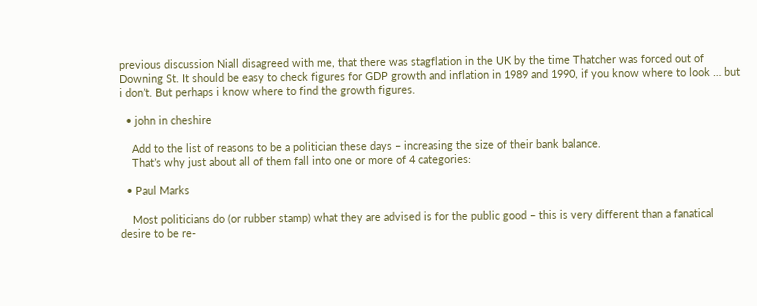previous discussion Niall disagreed with me, that there was stagflation in the UK by the time Thatcher was forced out of Downing St. It should be easy to check figures for GDP growth and inflation in 1989 and 1990, if you know where to look … but i don’t. But perhaps i know where to find the growth figures.

  • john in cheshire

    Add to the list of reasons to be a politician these days – increasing the size of their bank balance.
    That’s why just about all of them fall into one or more of 4 categories:

  • Paul Marks

    Most politicians do (or rubber stamp) what they are advised is for the public good – this is very different than a fanatical desire to be re-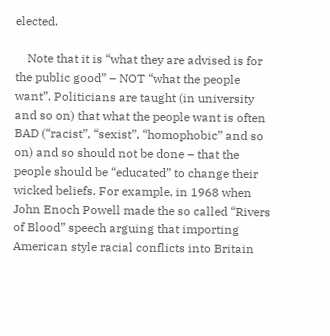elected.

    Note that it is “what they are advised is for the public good” – NOT “what the people want”. Politicians are taught (in university and so on) that what the people want is often BAD (“racist”, “sexist”, “homophobic” and so on) and so should not be done – that the people should be “educated” to change their wicked beliefs. For example, in 1968 when John Enoch Powell made the so called “Rivers of Blood” speech arguing that importing American style racial conflicts into Britain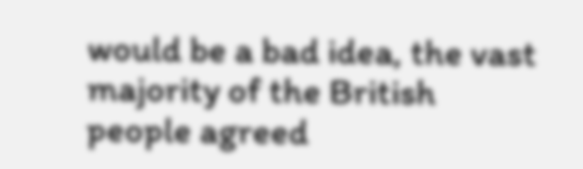would be a bad idea, the vast majority of the British people agreed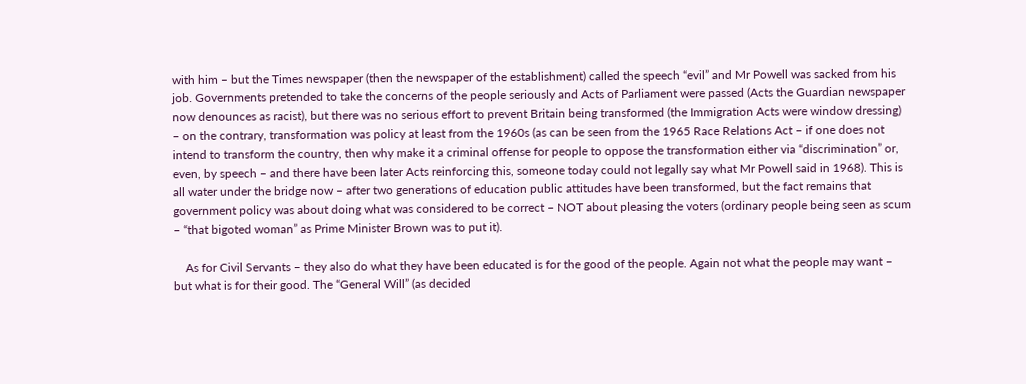with him – but the Times newspaper (then the newspaper of the establishment) called the speech “evil” and Mr Powell was sacked from his job. Governments pretended to take the concerns of the people seriously and Acts of Parliament were passed (Acts the Guardian newspaper now denounces as racist), but there was no serious effort to prevent Britain being transformed (the Immigration Acts were window dressing) – on the contrary, transformation was policy at least from the 1960s (as can be seen from the 1965 Race Relations Act – if one does not intend to transform the country, then why make it a criminal offense for people to oppose the transformation either via “discrimination” or, even, by speech – and there have been later Acts reinforcing this, someone today could not legally say what Mr Powell said in 1968). This is all water under the bridge now – after two generations of education public attitudes have been transformed, but the fact remains that government policy was about doing what was considered to be correct – NOT about pleasing the voters (ordinary people being seen as scum – “that bigoted woman” as Prime Minister Brown was to put it).

    As for Civil Servants – they also do what they have been educated is for the good of the people. Again not what the people may want – but what is for their good. The “General Will” (as decided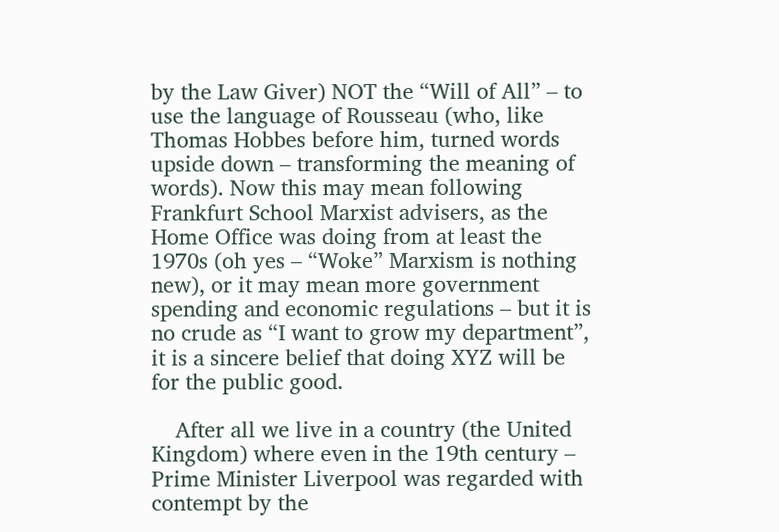by the Law Giver) NOT the “Will of All” – to use the language of Rousseau (who, like Thomas Hobbes before him, turned words upside down – transforming the meaning of words). Now this may mean following Frankfurt School Marxist advisers, as the Home Office was doing from at least the 1970s (oh yes – “Woke” Marxism is nothing new), or it may mean more government spending and economic regulations – but it is no crude as “I want to grow my department”, it is a sincere belief that doing XYZ will be for the public good.

    After all we live in a country (the United Kingdom) where even in the 19th century – Prime Minister Liverpool was regarded with contempt by the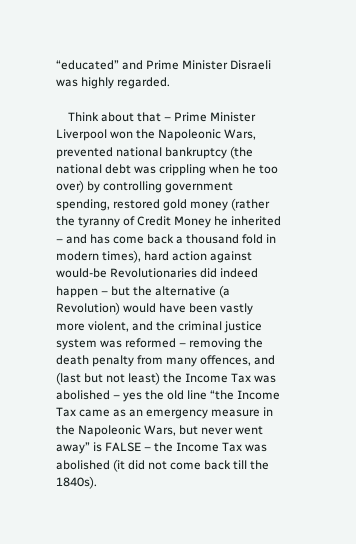“educated” and Prime Minister Disraeli was highly regarded.

    Think about that – Prime Minister Liverpool won the Napoleonic Wars, prevented national bankruptcy (the national debt was crippling when he too over) by controlling government spending, restored gold money (rather the tyranny of Credit Money he inherited – and has come back a thousand fold in modern times), hard action against would-be Revolutionaries did indeed happen – but the alternative (a Revolution) would have been vastly more violent, and the criminal justice system was reformed – removing the death penalty from many offences, and (last but not least) the Income Tax was abolished – yes the old line “the Income Tax came as an emergency measure in the Napoleonic Wars, but never went away” is FALSE – the Income Tax was abolished (it did not come back till the 1840s).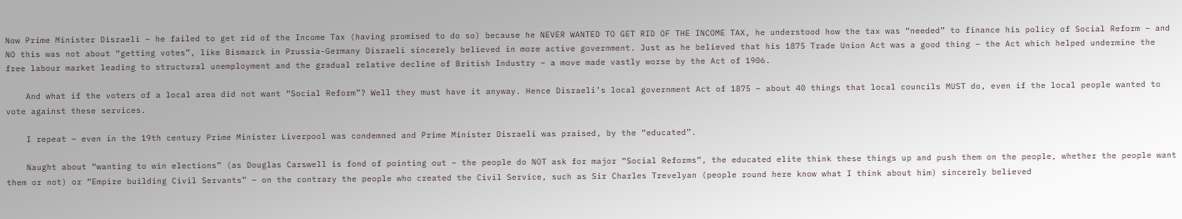Now Prime Minister Disraeli – he failed to get rid of the Income Tax (having promised to do so) because he NEVER WANTED TO GET RID OF THE INCOME TAX, he understood how the tax was “needed” to finance his policy of Social Reform – and NO this was not about “getting votes”, like Bismarck in Prussia-Germany Disraeli sincerely believed in more active government. Just as he believed that his 1875 Trade Union Act was a good thing – the Act which helped undermine the free labour market leading to structural unemployment and the gradual relative decline of British Industry – a move made vastly worse by the Act of 1906.

    And what if the voters of a local area did not want “Social Reform”? Well they must have it anyway. Hence Disraeli’s local government Act of 1875 – about 40 things that local councils MUST do, even if the local people wanted to vote against these services.

    I repeat – even in the 19th century Prime Minister Liverpool was condemned and Prime Minister Disraeli was praised, by the “educated”.

    Naught about “wanting to win elections” (as Douglas Carswell is fond of pointing out – the people do NOT ask for major “Social Reforms”, the educated elite think these things up and push them on the people, whether the people want them or not) or “Empire building Civil Servants” – on the contrary the people who created the Civil Service, such as Sir Charles Trevelyan (people round here know what I think about him) sincerely believed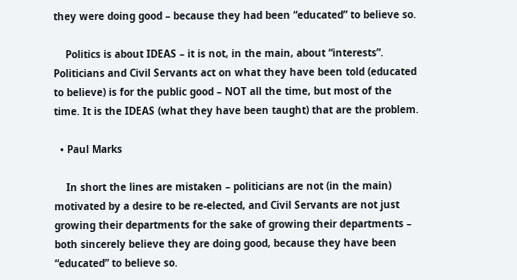they were doing good – because they had been “educated” to believe so.

    Politics is about IDEAS – it is not, in the main, about “interests”. Politicians and Civil Servants act on what they have been told (educated to believe) is for the public good – NOT all the time, but most of the time. It is the IDEAS (what they have been taught) that are the problem.

  • Paul Marks

    In short the lines are mistaken – politicians are not (in the main) motivated by a desire to be re-elected, and Civil Servants are not just growing their departments for the sake of growing their departments – both sincerely believe they are doing good, because they have been “educated” to believe so.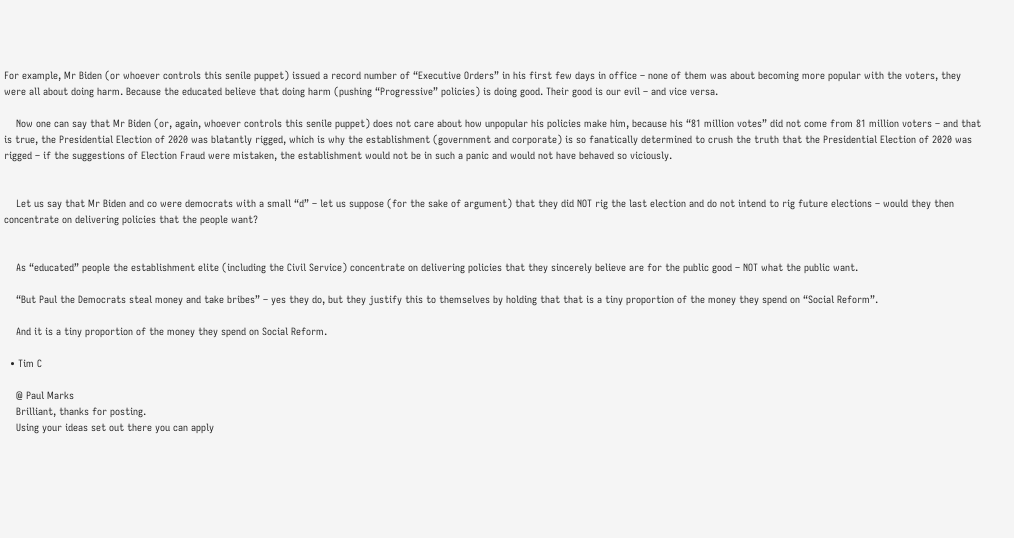For example, Mr Biden (or whoever controls this senile puppet) issued a record number of “Executive Orders” in his first few days in office – none of them was about becoming more popular with the voters, they were all about doing harm. Because the educated believe that doing harm (pushing “Progressive” policies) is doing good. Their good is our evil – and vice versa.

    Now one can say that Mr Biden (or, again, whoever controls this senile puppet) does not care about how unpopular his policies make him, because his “81 million votes” did not come from 81 million voters – and that is true, the Presidential Election of 2020 was blatantly rigged, which is why the establishment (government and corporate) is so fanatically determined to crush the truth that the Presidential Election of 2020 was rigged – if the suggestions of Election Fraud were mistaken, the establishment would not be in such a panic and would not have behaved so viciously.


    Let us say that Mr Biden and co were democrats with a small “d” – let us suppose (for the sake of argument) that they did NOT rig the last election and do not intend to rig future elections – would they then concentrate on delivering policies that the people want?


    As “educated” people the establishment elite (including the Civil Service) concentrate on delivering policies that they sincerely believe are for the public good – NOT what the public want.

    “But Paul the Democrats steal money and take bribes” – yes they do, but they justify this to themselves by holding that that is a tiny proportion of the money they spend on “Social Reform”.

    And it is a tiny proportion of the money they spend on Social Reform.

  • Tim C

    @ Paul Marks
    Brilliant, thanks for posting.
    Using your ideas set out there you can apply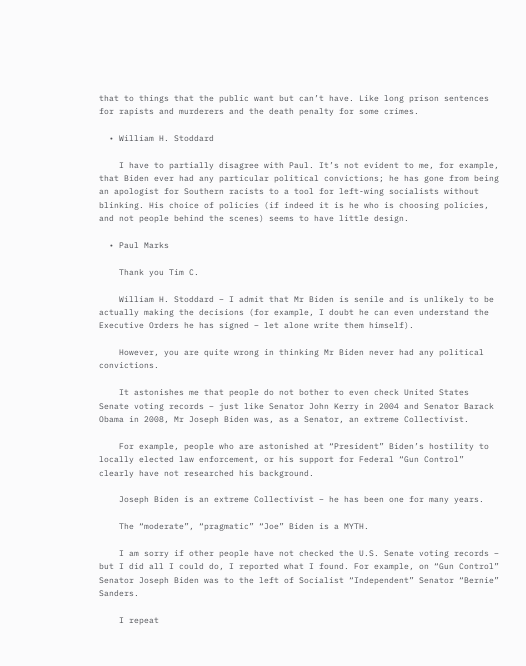that to things that the public want but can’t have. Like long prison sentences for rapists and murderers and the death penalty for some crimes.

  • William H. Stoddard

    I have to partially disagree with Paul. It’s not evident to me, for example, that Biden ever had any particular political convictions; he has gone from being an apologist for Southern racists to a tool for left-wing socialists without blinking. His choice of policies (if indeed it is he who is choosing policies, and not people behind the scenes) seems to have little design.

  • Paul Marks

    Thank you Tim C.

    William H. Stoddard – I admit that Mr Biden is senile and is unlikely to be actually making the decisions (for example, I doubt he can even understand the Executive Orders he has signed – let alone write them himself).

    However, you are quite wrong in thinking Mr Biden never had any political convictions.

    It astonishes me that people do not bother to even check United States Senate voting records – just like Senator John Kerry in 2004 and Senator Barack Obama in 2008, Mr Joseph Biden was, as a Senator, an extreme Collectivist.

    For example, people who are astonished at “President” Biden’s hostility to locally elected law enforcement, or his support for Federal “Gun Control” clearly have not researched his background.

    Joseph Biden is an extreme Collectivist – he has been one for many years.

    The “moderate”, “pragmatic” “Joe” Biden is a MYTH.

    I am sorry if other people have not checked the U.S. Senate voting records – but I did all I could do, I reported what I found. For example, on “Gun Control” Senator Joseph Biden was to the left of Socialist “Independent” Senator “Bernie” Sanders.

    I repeat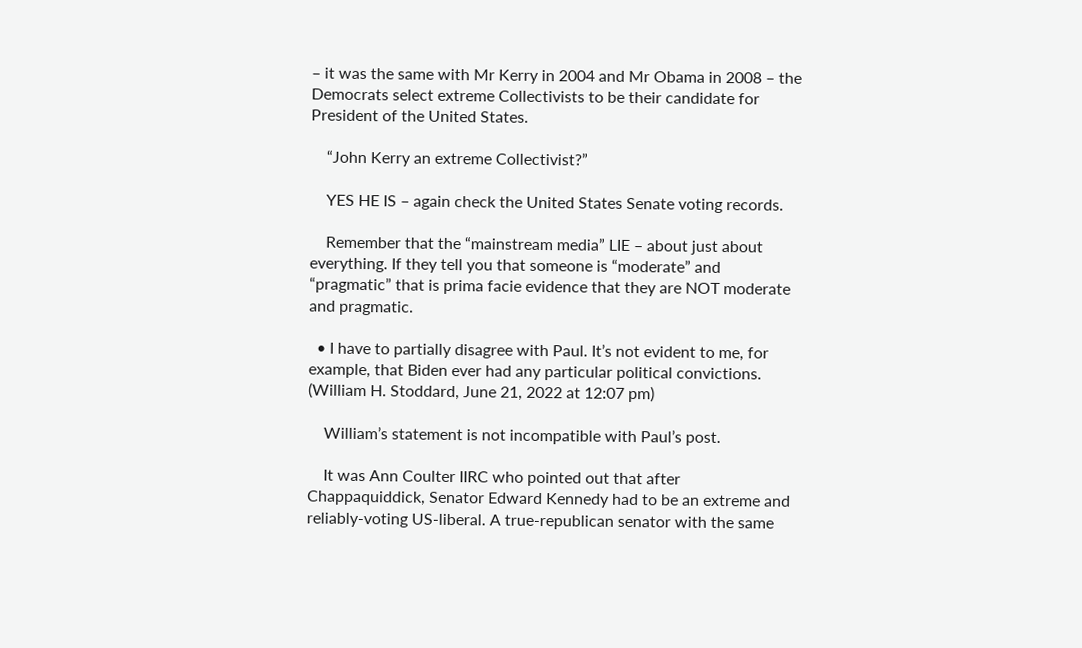– it was the same with Mr Kerry in 2004 and Mr Obama in 2008 – the Democrats select extreme Collectivists to be their candidate for President of the United States.

    “John Kerry an extreme Collectivist?”

    YES HE IS – again check the United States Senate voting records.

    Remember that the “mainstream media” LIE – about just about everything. If they tell you that someone is “moderate” and “pragmatic” that is prima facie evidence that they are NOT moderate and pragmatic.

  • I have to partially disagree with Paul. It’s not evident to me, for example, that Biden ever had any particular political convictions. (William H. Stoddard, June 21, 2022 at 12:07 pm)

    William’s statement is not incompatible with Paul’s post.

    It was Ann Coulter IIRC who pointed out that after Chappaquiddick, Senator Edward Kennedy had to be an extreme and reliably-voting US-liberal. A true-republican senator with the same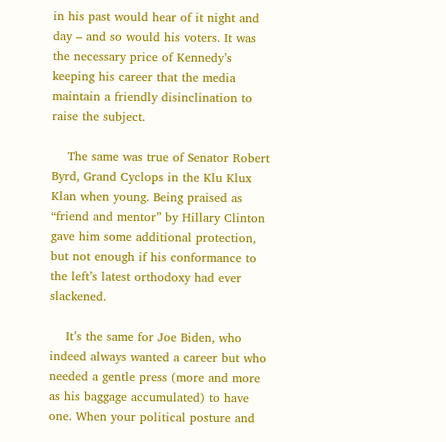in his past would hear of it night and day – and so would his voters. It was the necessary price of Kennedy’s keeping his career that the media maintain a friendly disinclination to raise the subject.

    The same was true of Senator Robert Byrd, Grand Cyclops in the Klu Klux Klan when young. Being praised as “friend and mentor” by Hillary Clinton gave him some additional protection, but not enough if his conformance to the left’s latest orthodoxy had ever slackened.

    It’s the same for Joe Biden, who indeed always wanted a career but who needed a gentle press (more and more as his baggage accumulated) to have one. When your political posture and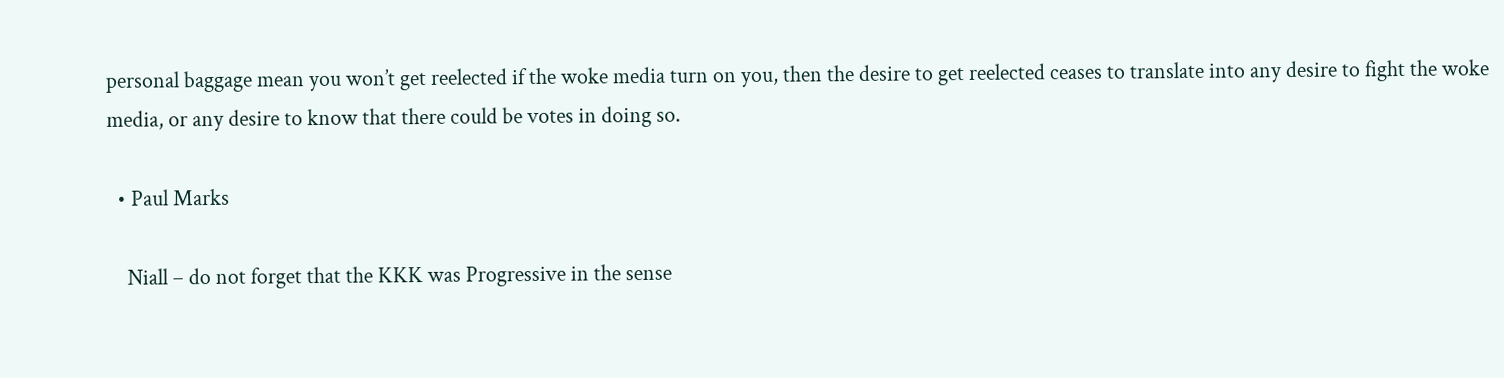personal baggage mean you won’t get reelected if the woke media turn on you, then the desire to get reelected ceases to translate into any desire to fight the woke media, or any desire to know that there could be votes in doing so.

  • Paul Marks

    Niall – do not forget that the KKK was Progressive in the sense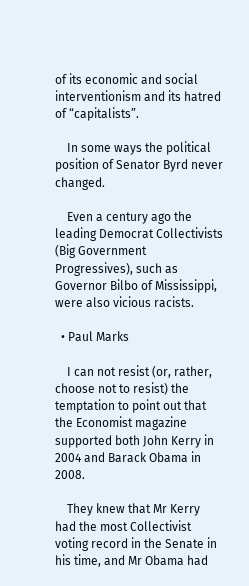of its economic and social interventionism and its hatred of “capitalists”.

    In some ways the political position of Senator Byrd never changed.

    Even a century ago the leading Democrat Collectivists (Big Government Progressives), such as Governor Bilbo of Mississippi, were also vicious racists.

  • Paul Marks

    I can not resist (or, rather, choose not to resist) the temptation to point out that the Economist magazine supported both John Kerry in 2004 and Barack Obama in 2008.

    They knew that Mr Kerry had the most Collectivist voting record in the Senate in his time, and Mr Obama had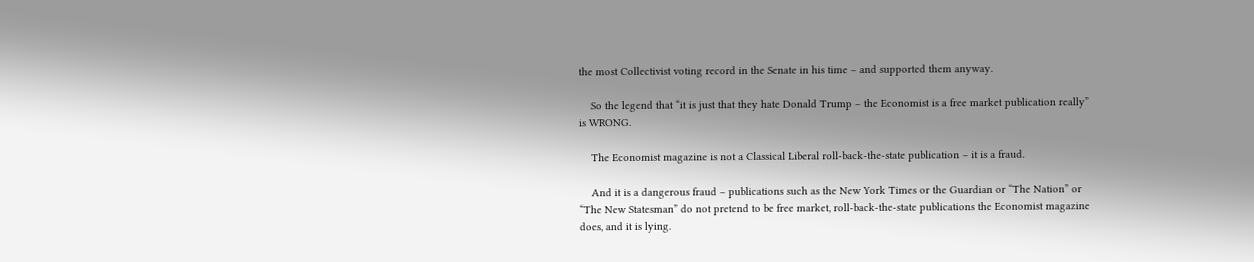the most Collectivist voting record in the Senate in his time – and supported them anyway.

    So the legend that “it is just that they hate Donald Trump – the Economist is a free market publication really” is WRONG.

    The Economist magazine is not a Classical Liberal roll-back-the-state publication – it is a fraud.

    And it is a dangerous fraud – publications such as the New York Times or the Guardian or “The Nation” or “The New Statesman” do not pretend to be free market, roll-back-the-state publications the Economist magazine does, and it is lying.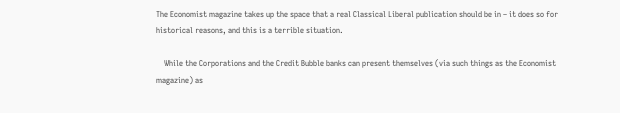The Economist magazine takes up the space that a real Classical Liberal publication should be in – it does so for historical reasons, and this is a terrible situation.

    While the Corporations and the Credit Bubble banks can present themselves (via such things as the Economist magazine) as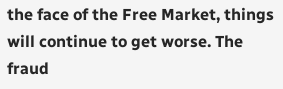the face of the Free Market, things will continue to get worse. The fraud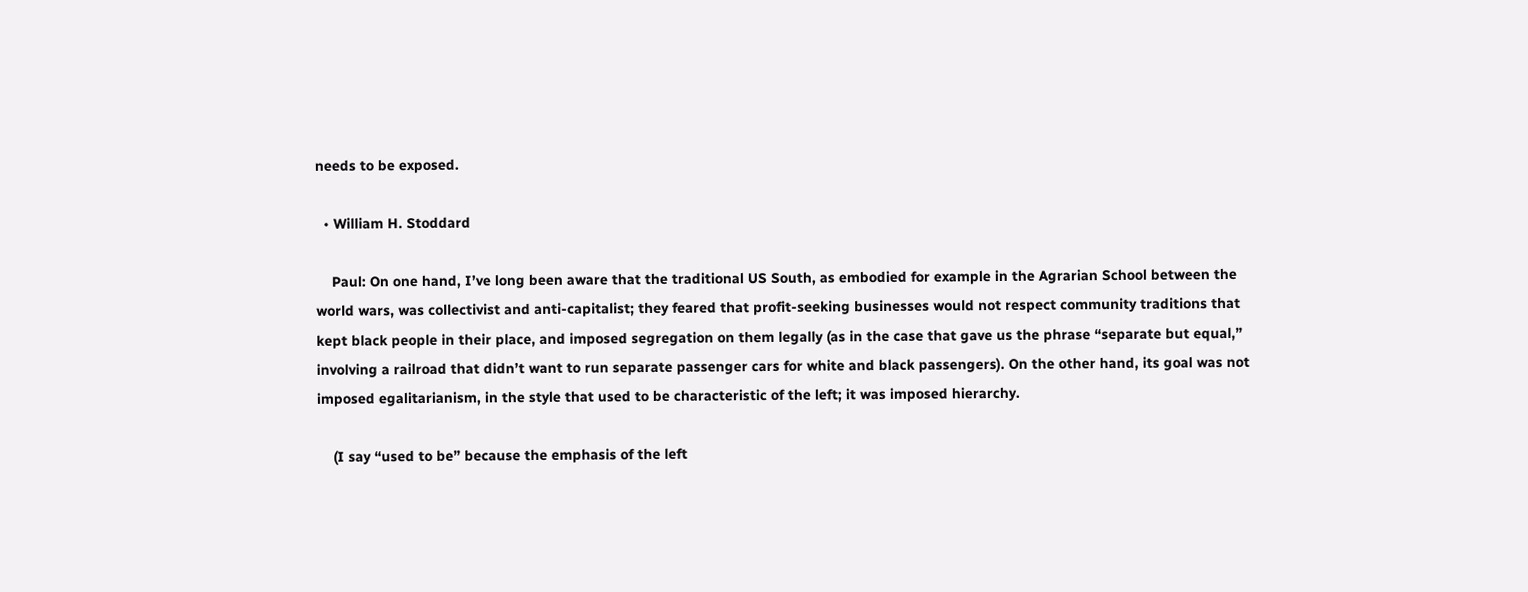needs to be exposed.

  • William H. Stoddard

    Paul: On one hand, I’ve long been aware that the traditional US South, as embodied for example in the Agrarian School between the world wars, was collectivist and anti-capitalist; they feared that profit-seeking businesses would not respect community traditions that kept black people in their place, and imposed segregation on them legally (as in the case that gave us the phrase “separate but equal,” involving a railroad that didn’t want to run separate passenger cars for white and black passengers). On the other hand, its goal was not imposed egalitarianism, in the style that used to be characteristic of the left; it was imposed hierarchy.

    (I say “used to be” because the emphasis of the left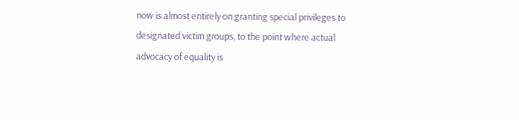now is almost entirely on granting special privileges to designated victim groups, to the point where actual advocacy of equality is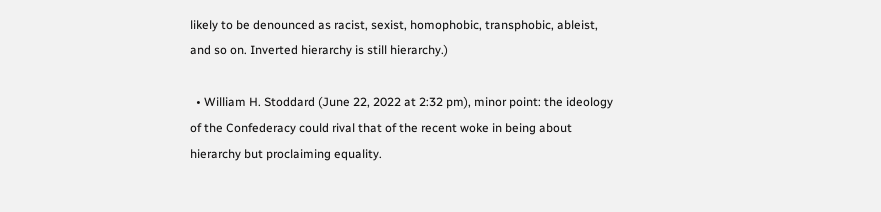likely to be denounced as racist, sexist, homophobic, transphobic, ableist, and so on. Inverted hierarchy is still hierarchy.)

  • William H. Stoddard (June 22, 2022 at 2:32 pm), minor point: the ideology of the Confederacy could rival that of the recent woke in being about hierarchy but proclaiming equality.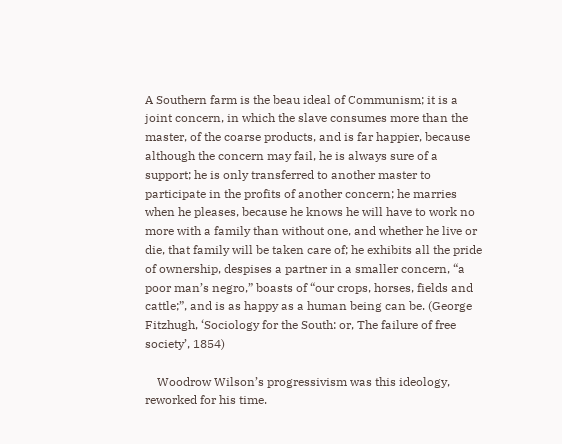A Southern farm is the beau ideal of Communism; it is a joint concern, in which the slave consumes more than the master, of the coarse products, and is far happier, because although the concern may fail, he is always sure of a support; he is only transferred to another master to participate in the profits of another concern; he marries when he pleases, because he knows he will have to work no more with a family than without one, and whether he live or die, that family will be taken care of; he exhibits all the pride of ownership, despises a partner in a smaller concern, “a poor man’s negro,” boasts of “our crops, horses, fields and cattle;”, and is as happy as a human being can be. (George Fitzhugh, ‘Sociology for the South: or, The failure of free society’, 1854)

    Woodrow Wilson’s progressivism was this ideology, reworked for his time.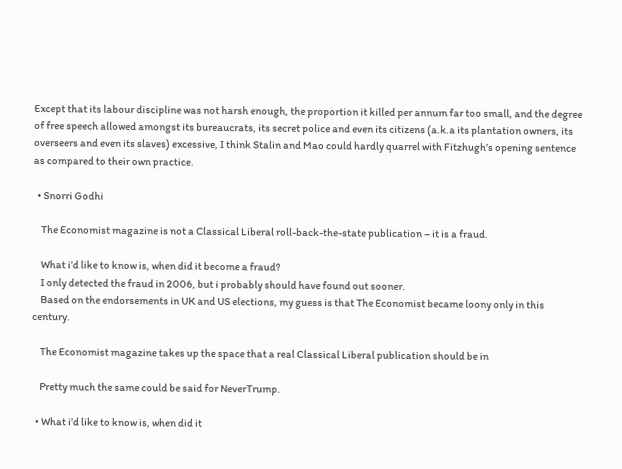Except that its labour discipline was not harsh enough, the proportion it killed per annum far too small, and the degree of free speech allowed amongst its bureaucrats, its secret police and even its citizens (a.k.a its plantation owners, its overseers and even its slaves) excessive, I think Stalin and Mao could hardly quarrel with Fitzhugh’s opening sentence as compared to their own practice.

  • Snorri Godhi

    The Economist magazine is not a Classical Liberal roll-back-the-state publication – it is a fraud.

    What i’d like to know is, when did it become a fraud?
    I only detected the fraud in 2006, but i probably should have found out sooner.
    Based on the endorsements in UK and US elections, my guess is that The Economist became loony only in this century.

    The Economist magazine takes up the space that a real Classical Liberal publication should be in

    Pretty much the same could be said for NeverTrump.

  • What i’d like to know is, when did it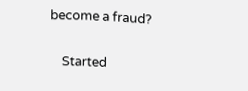become a fraud?

    Started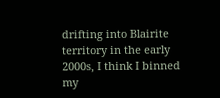drifting into Blairite territory in the early 2000s, I think I binned my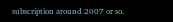subscription around 2007 or so.